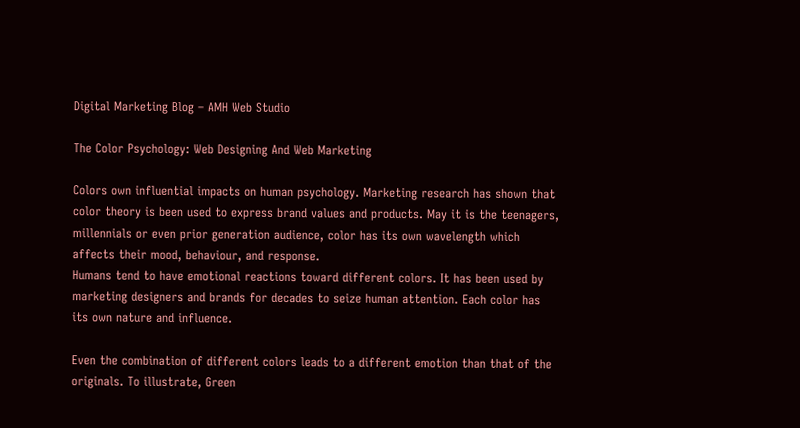Digital Marketing Blog – AMH Web Studio

The Color Psychology: Web Designing And Web Marketing

Colors own influential impacts on human psychology. Marketing research has shown that color theory is been used to express brand values and products. May it is the teenagers, millennials or even prior generation audience, color has its own wavelength which affects their mood, behaviour, and response.
Humans tend to have emotional reactions toward different colors. It has been used by marketing designers and brands for decades to seize human attention. Each color has its own nature and influence.

Even the combination of different colors leads to a different emotion than that of the originals. To illustrate, Green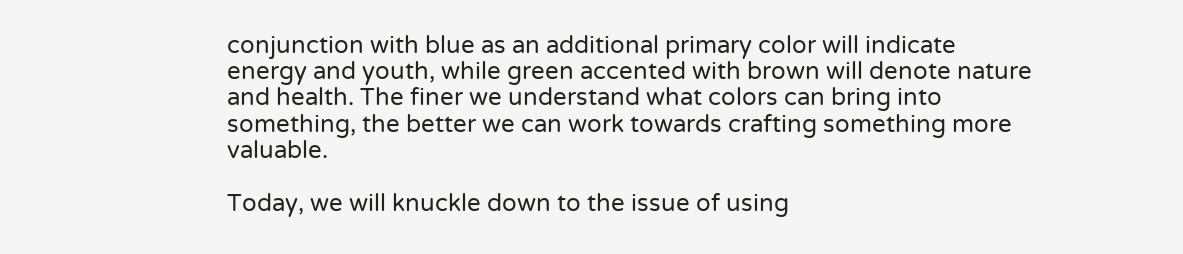conjunction with blue as an additional primary color will indicate energy and youth, while green accented with brown will denote nature and health. The finer we understand what colors can bring into something, the better we can work towards crafting something more valuable.

Today, we will knuckle down to the issue of using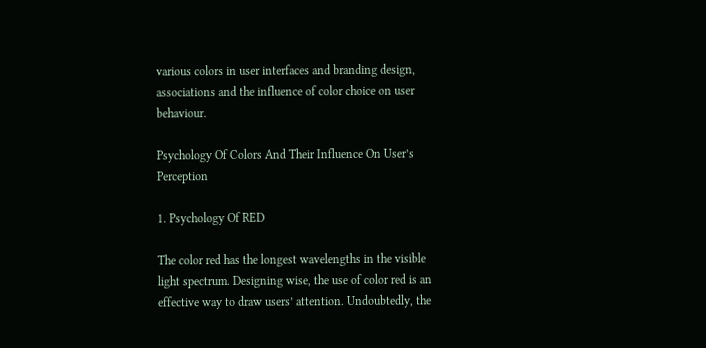various colors in user interfaces and branding design, associations and the influence of color choice on user behaviour.

Psychology Of Colors And Their Influence On User’s Perception

1. Psychology Of RED

The color red has the longest wavelengths in the visible light spectrum. Designing wise, the use of color red is an effective way to draw users’ attention. Undoubtedly, the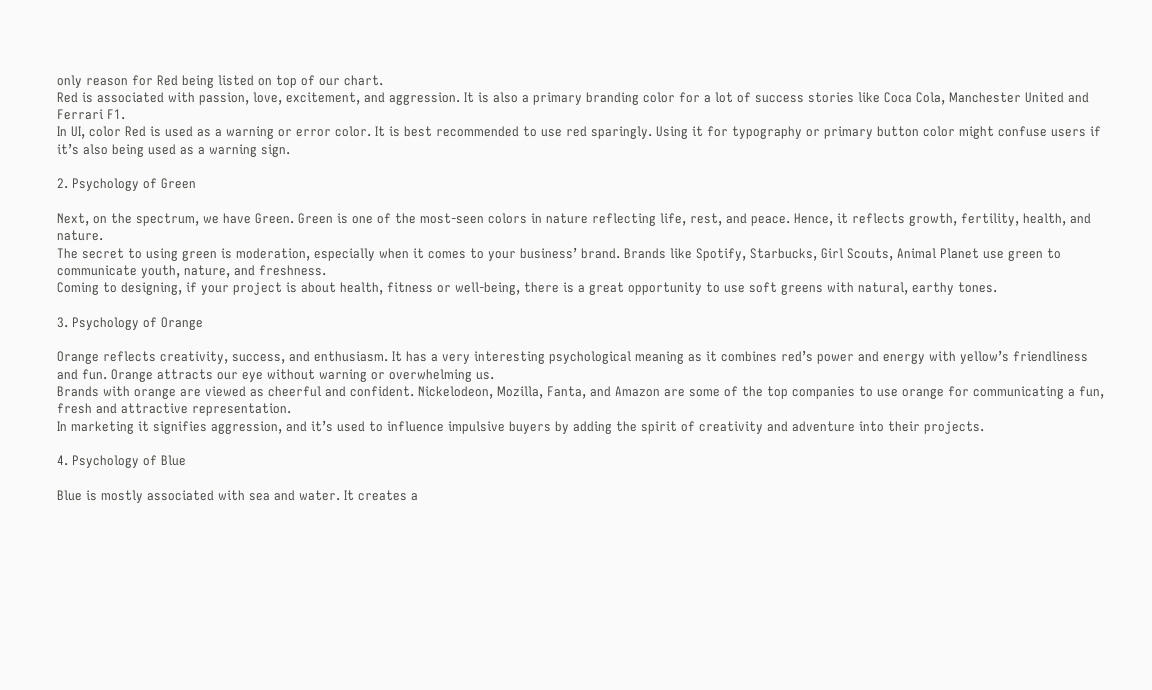only reason for Red being listed on top of our chart.
Red is associated with passion, love, excitement, and aggression. It is also a primary branding color for a lot of success stories like Coca Cola, Manchester United and Ferrari F1.
In UI, color Red is used as a warning or error color. It is best recommended to use red sparingly. Using it for typography or primary button color might confuse users if it’s also being used as a warning sign.

2. Psychology of Green

Next, on the spectrum, we have Green. Green is one of the most-seen colors in nature reflecting life, rest, and peace. Hence, it reflects growth, fertility, health, and nature.
The secret to using green is moderation, especially when it comes to your business’ brand. Brands like Spotify, Starbucks, Girl Scouts, Animal Planet use green to communicate youth, nature, and freshness.
Coming to designing, if your project is about health, fitness or well-being, there is a great opportunity to use soft greens with natural, earthy tones.

3. Psychology of Orange

Orange reflects creativity, success, and enthusiasm. It has a very interesting psychological meaning as it combines red’s power and energy with yellow’s friendliness and fun. Orange attracts our eye without warning or overwhelming us.
Brands with orange are viewed as cheerful and confident. Nickelodeon, Mozilla, Fanta, and Amazon are some of the top companies to use orange for communicating a fun, fresh and attractive representation.
In marketing it signifies aggression, and it’s used to influence impulsive buyers by adding the spirit of creativity and adventure into their projects.

4. Psychology of Blue

Blue is mostly associated with sea and water. It creates a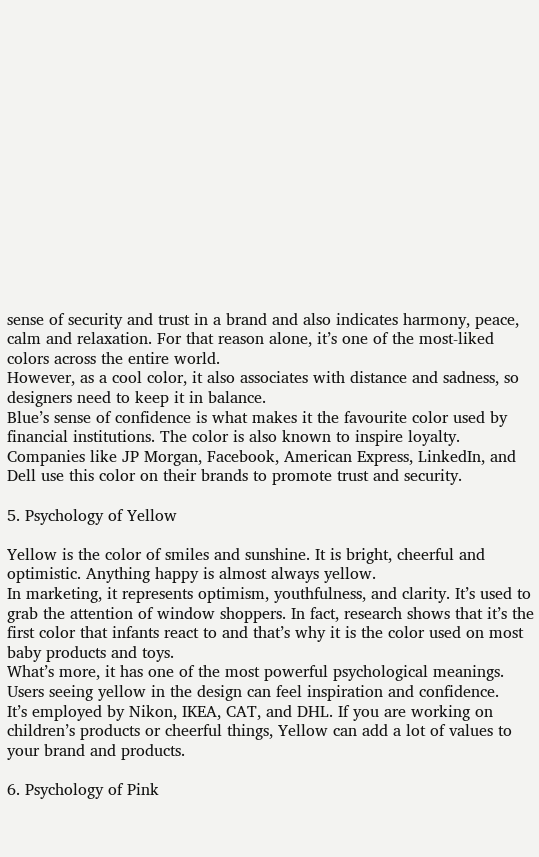sense of security and trust in a brand and also indicates harmony, peace, calm and relaxation. For that reason alone, it’s one of the most-liked colors across the entire world.
However, as a cool color, it also associates with distance and sadness, so designers need to keep it in balance.
Blue’s sense of confidence is what makes it the favourite color used by financial institutions. The color is also known to inspire loyalty. Companies like JP Morgan, Facebook, American Express, LinkedIn, and Dell use this color on their brands to promote trust and security.

5. Psychology of Yellow

Yellow is the color of smiles and sunshine. It is bright, cheerful and optimistic. Anything happy is almost always yellow.
In marketing, it represents optimism, youthfulness, and clarity. It’s used to grab the attention of window shoppers. In fact, research shows that it’s the first color that infants react to and that’s why it is the color used on most baby products and toys.
What’s more, it has one of the most powerful psychological meanings. Users seeing yellow in the design can feel inspiration and confidence.
It’s employed by Nikon, IKEA, CAT, and DHL. If you are working on children’s products or cheerful things, Yellow can add a lot of values to your brand and products.

6. Psychology of Pink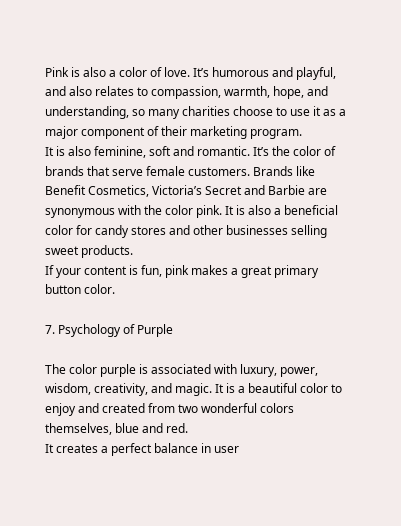Pink is also a color of love. It’s humorous and playful, and also relates to compassion, warmth, hope, and understanding, so many charities choose to use it as a major component of their marketing program.
It is also feminine, soft and romantic. It’s the color of brands that serve female customers. Brands like Benefit Cosmetics, Victoria’s Secret and Barbie are synonymous with the color pink. It is also a beneficial color for candy stores and other businesses selling sweet products.
If your content is fun, pink makes a great primary button color.

7. Psychology of Purple

The color purple is associated with luxury, power, wisdom, creativity, and magic. It is a beautiful color to enjoy and created from two wonderful colors themselves, blue and red.
It creates a perfect balance in user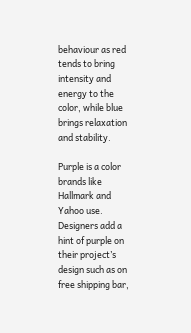behaviour as red tends to bring intensity and energy to the color, while blue brings relaxation and stability.

Purple is a color brands like Hallmark and Yahoo use. Designers add a hint of purple on their project’s design such as on free shipping bar,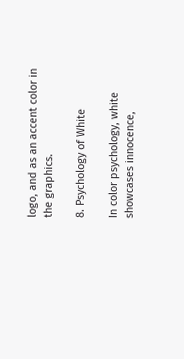logo, and as an accent color in the graphics.

8. Psychology of White

In color psychology, white showcases innocence,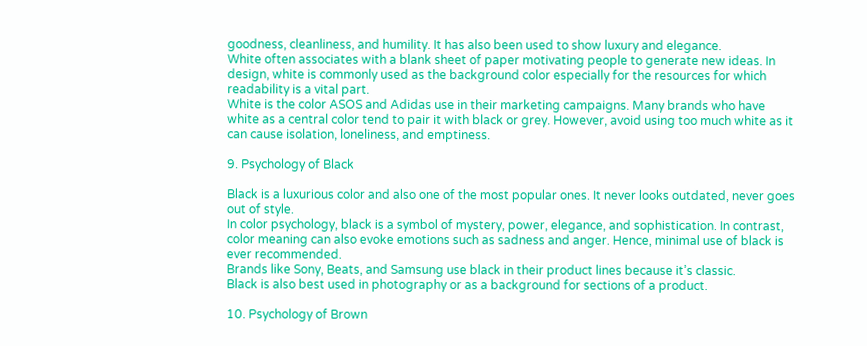goodness, cleanliness, and humility. It has also been used to show luxury and elegance.
White often associates with a blank sheet of paper motivating people to generate new ideas. In design, white is commonly used as the background color especially for the resources for which readability is a vital part.
White is the color ASOS and Adidas use in their marketing campaigns. Many brands who have white as a central color tend to pair it with black or grey. However, avoid using too much white as it can cause isolation, loneliness, and emptiness.

9. Psychology of Black

Black is a luxurious color and also one of the most popular ones. It never looks outdated, never goes out of style.
In color psychology, black is a symbol of mystery, power, elegance, and sophistication. In contrast, color meaning can also evoke emotions such as sadness and anger. Hence, minimal use of black is ever recommended.
Brands like Sony, Beats, and Samsung use black in their product lines because it’s classic.
Black is also best used in photography or as a background for sections of a product.

10. Psychology of Brown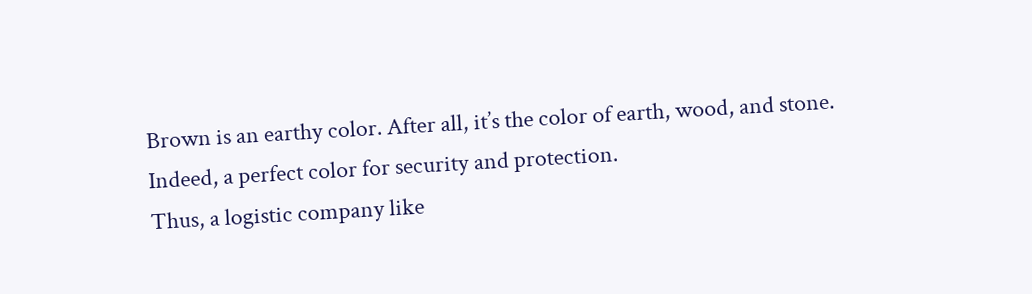Brown is an earthy color. After all, it’s the color of earth, wood, and stone. Indeed, a perfect color for security and protection.
Thus, a logistic company like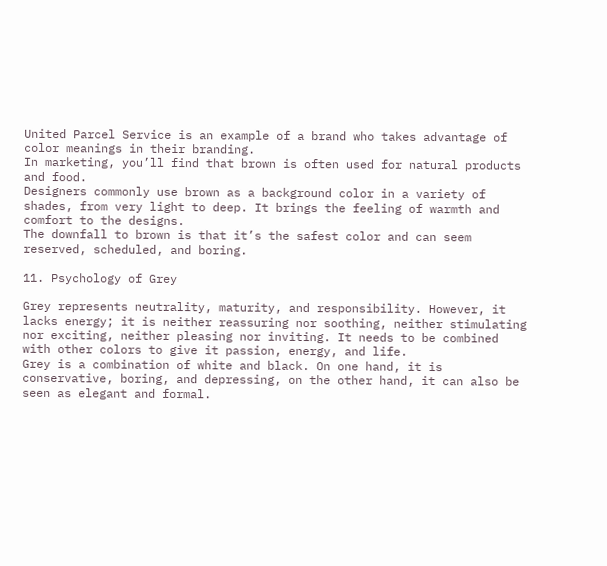United Parcel Service is an example of a brand who takes advantage of color meanings in their branding.
In marketing, you’ll find that brown is often used for natural products and food.
Designers commonly use brown as a background color in a variety of shades, from very light to deep. It brings the feeling of warmth and comfort to the designs.
The downfall to brown is that it’s the safest color and can seem reserved, scheduled, and boring.

11. Psychology of Grey

Grey represents neutrality, maturity, and responsibility. However, it lacks energy; it is neither reassuring nor soothing, neither stimulating nor exciting, neither pleasing nor inviting. It needs to be combined with other colors to give it passion, energy, and life.
Grey is a combination of white and black. On one hand, it is conservative, boring, and depressing, on the other hand, it can also be seen as elegant and formal.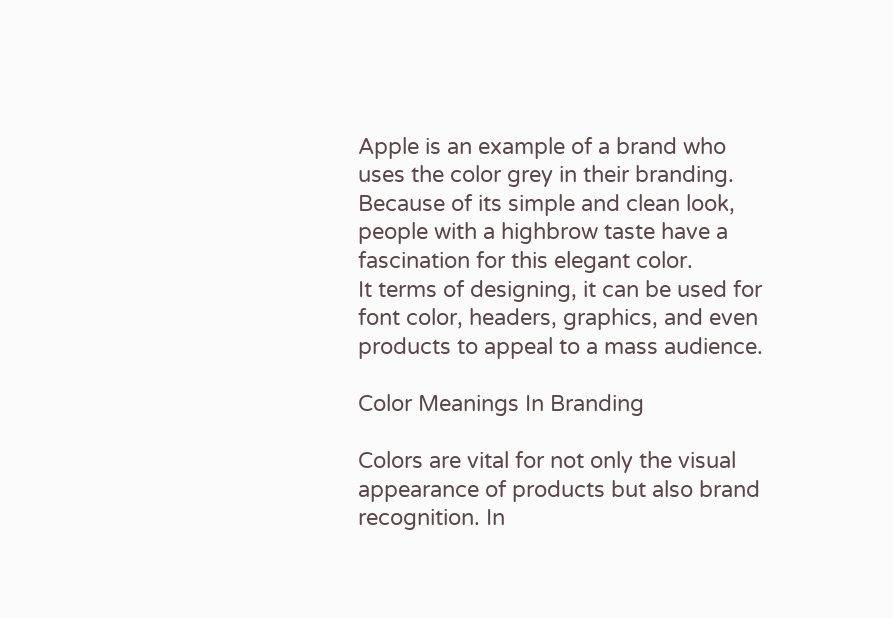Apple is an example of a brand who uses the color grey in their branding.
Because of its simple and clean look, people with a highbrow taste have a fascination for this elegant color.
It terms of designing, it can be used for font color, headers, graphics, and even products to appeal to a mass audience.

Color Meanings In Branding

Colors are vital for not only the visual appearance of products but also brand recognition. In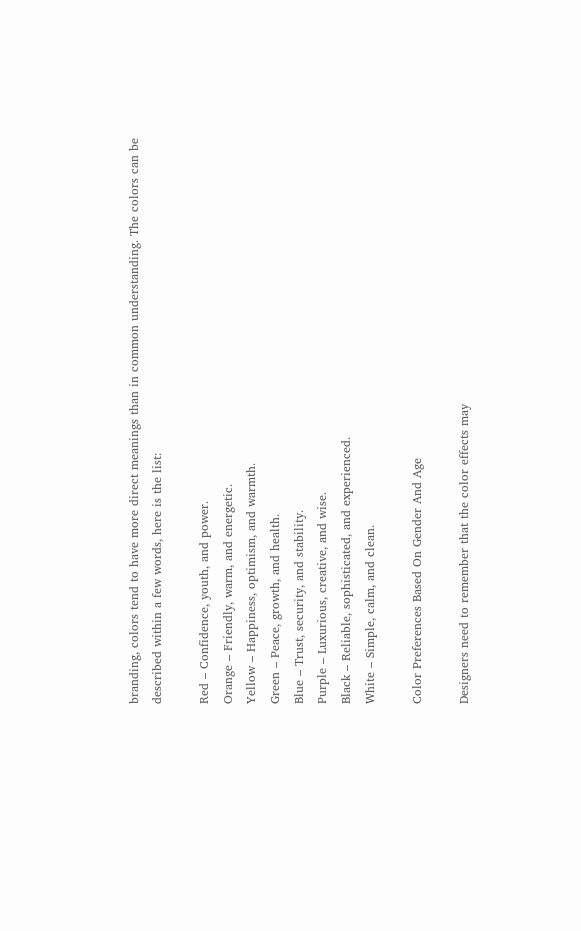branding, colors tend to have more direct meanings than in common understanding. The colors can be described within a few words, here is the list:

Red – Confidence, youth, and power.
Orange – Friendly, warm, and energetic.
Yellow – Happiness, optimism, and warmth.
Green – Peace, growth, and health.
Blue – Trust, security, and stability.
Purple – Luxurious, creative, and wise.
Black – Reliable, sophisticated, and experienced.
White – Simple, calm, and clean.

Color Preferences Based On Gender And Age

Designers need to remember that the color effects may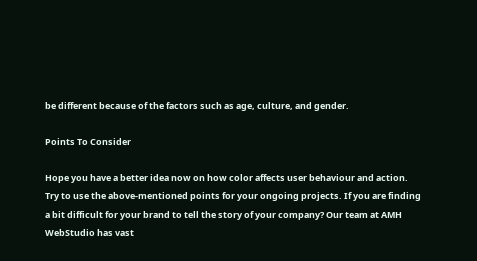be different because of the factors such as age, culture, and gender.

Points To Consider

Hope you have a better idea now on how color affects user behaviour and action. Try to use the above-mentioned points for your ongoing projects. If you are finding a bit difficult for your brand to tell the story of your company? Our team at AMH WebStudio has vast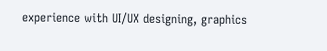experience with UI/UX designing, graphics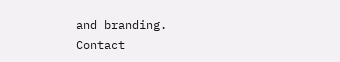and branding. Contact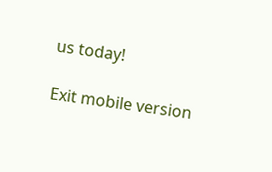us today!

Exit mobile version